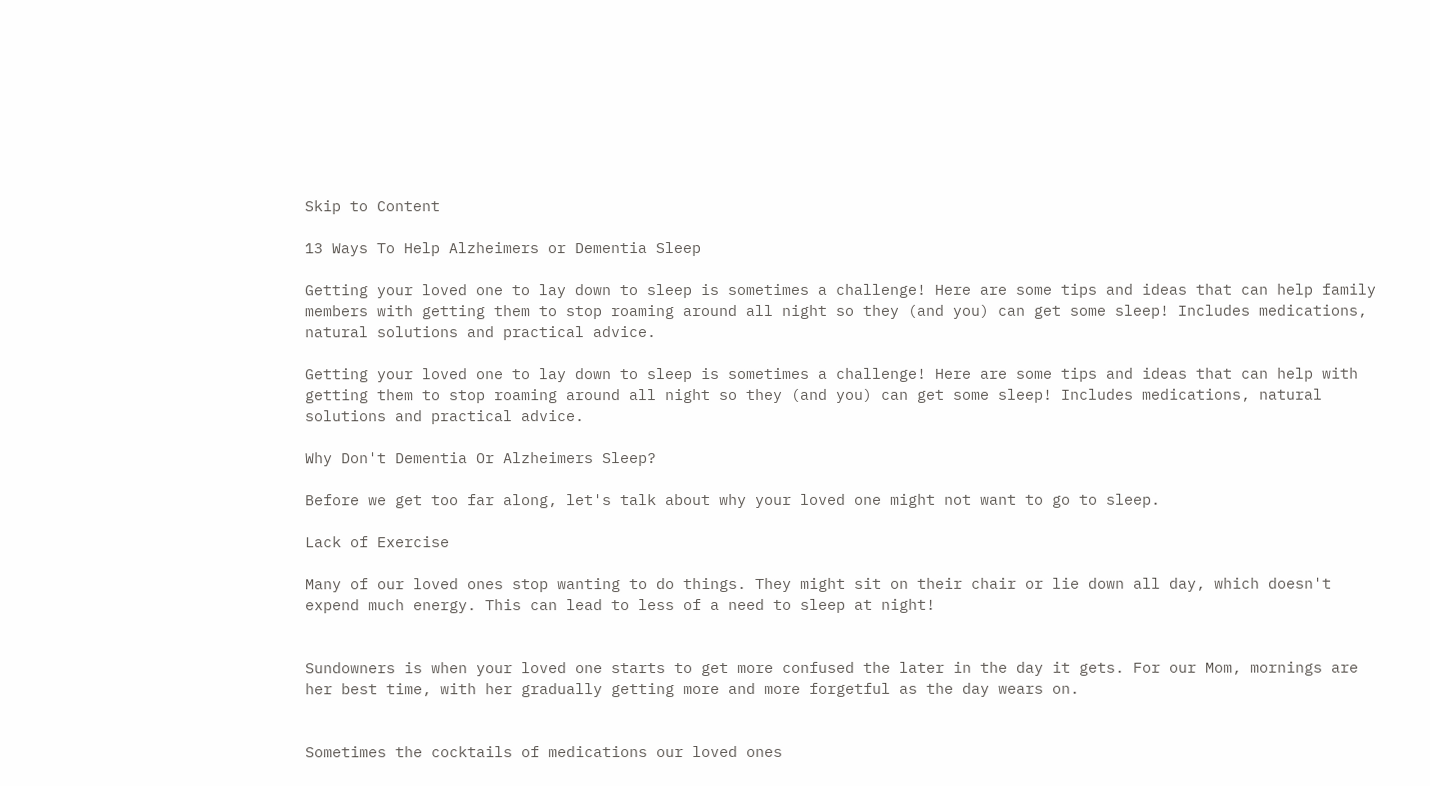Skip to Content

13 Ways To Help Alzheimers or Dementia Sleep

Getting your loved one to lay down to sleep is sometimes a challenge! Here are some tips and ideas that can help family members with getting them to stop roaming around all night so they (and you) can get some sleep! Includes medications, natural solutions and practical advice.

Getting your loved one to lay down to sleep is sometimes a challenge! Here are some tips and ideas that can help with getting them to stop roaming around all night so they (and you) can get some sleep! Includes medications, natural solutions and practical advice.

Why Don't Dementia Or Alzheimers Sleep?

Before we get too far along, let's talk about why your loved one might not want to go to sleep.

Lack of Exercise

Many of our loved ones stop wanting to do things. They might sit on their chair or lie down all day, which doesn't expend much energy. This can lead to less of a need to sleep at night!


Sundowners is when your loved one starts to get more confused the later in the day it gets. For our Mom, mornings are her best time, with her gradually getting more and more forgetful as the day wears on.


Sometimes the cocktails of medications our loved ones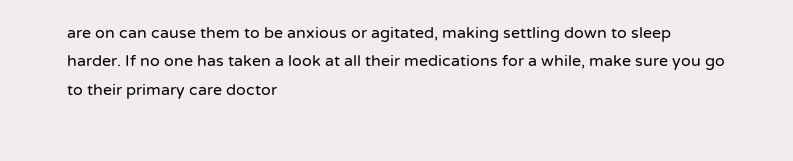are on can cause them to be anxious or agitated, making settling down to sleep harder. If no one has taken a look at all their medications for a while, make sure you go to their primary care doctor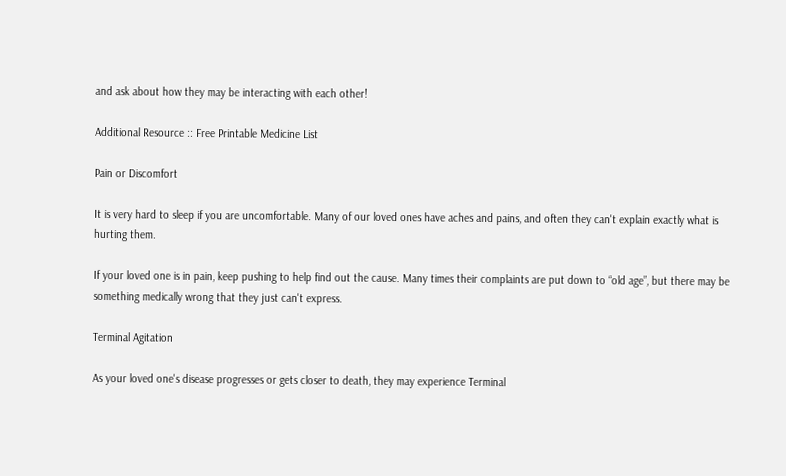and ask about how they may be interacting with each other!

Additional Resource :: Free Printable Medicine List

Pain or Discomfort

It is very hard to sleep if you are uncomfortable. Many of our loved ones have aches and pains, and often they can't explain exactly what is hurting them.

If your loved one is in pain, keep pushing to help find out the cause. Many times their complaints are put down to “old age”, but there may be something medically wrong that they just can't express.

Terminal Agitation

As your loved one's disease progresses or gets closer to death, they may experience Terminal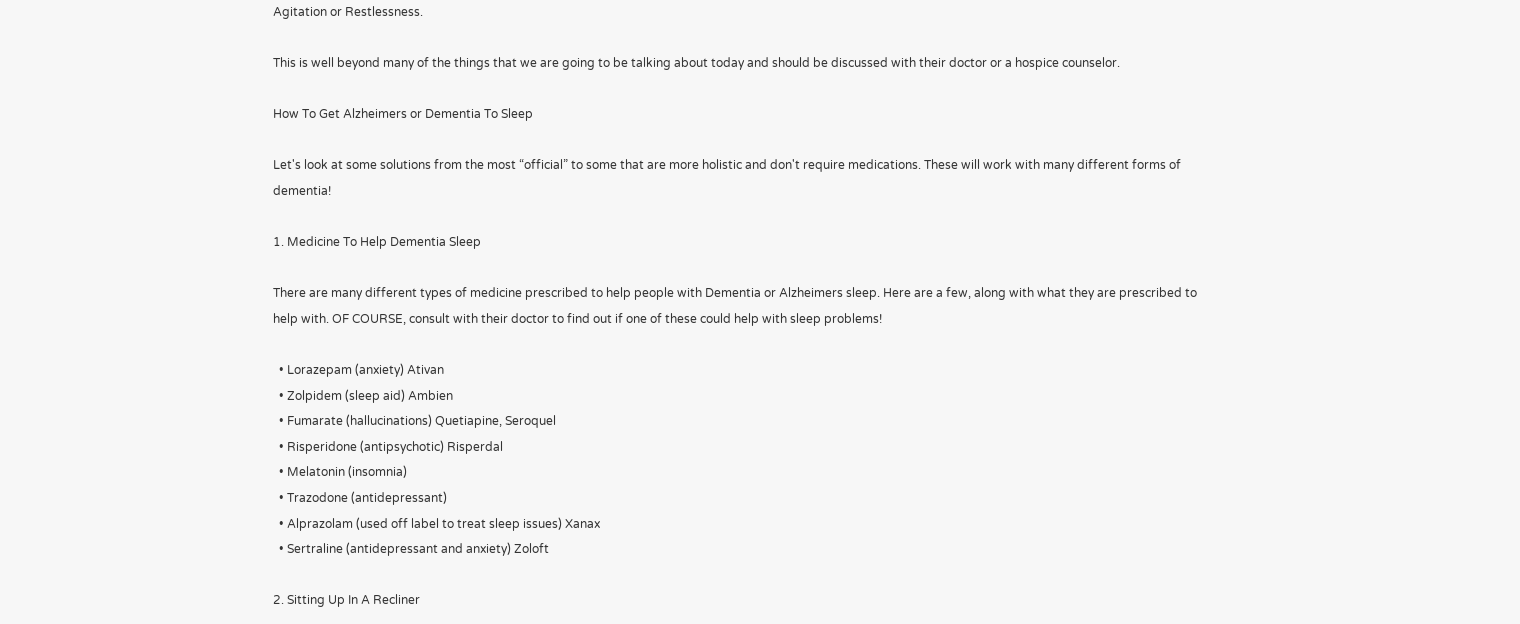Agitation or Restlessness.

This is well beyond many of the things that we are going to be talking about today and should be discussed with their doctor or a hospice counselor.

How To Get Alzheimers or Dementia To Sleep

Let's look at some solutions from the most “official” to some that are more holistic and don't require medications. These will work with many different forms of dementia!

1. Medicine To Help Dementia Sleep

There are many different types of medicine prescribed to help people with Dementia or Alzheimers sleep. Here are a few, along with what they are prescribed to help with. OF COURSE, consult with their doctor to find out if one of these could help with sleep problems!

  • Lorazepam (anxiety) Ativan
  • Zolpidem (sleep aid) Ambien
  • Fumarate (hallucinations) Quetiapine, Seroquel
  • Risperidone (antipsychotic) Risperdal
  • Melatonin (insomnia)
  • Trazodone (antidepressant)
  • Alprazolam (used off label to treat sleep issues) Xanax
  • Sertraline (antidepressant and anxiety) Zoloft

2. Sitting Up In A Recliner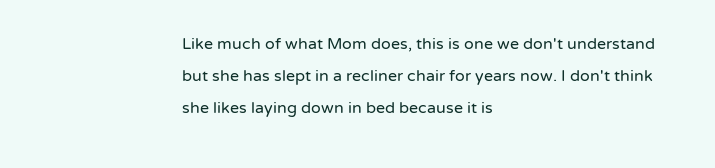Like much of what Mom does, this is one we don't understand but she has slept in a recliner chair for years now. I don't think she likes laying down in bed because it is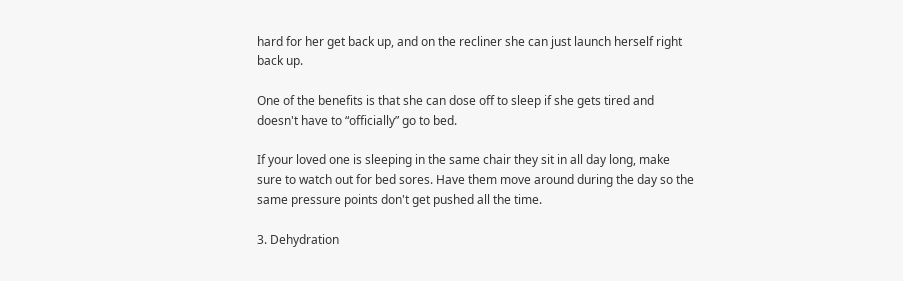hard for her get back up, and on the recliner she can just launch herself right back up.

One of the benefits is that she can dose off to sleep if she gets tired and doesn't have to “officially” go to bed.

If your loved one is sleeping in the same chair they sit in all day long, make sure to watch out for bed sores. Have them move around during the day so the same pressure points don't get pushed all the time.

3. Dehydration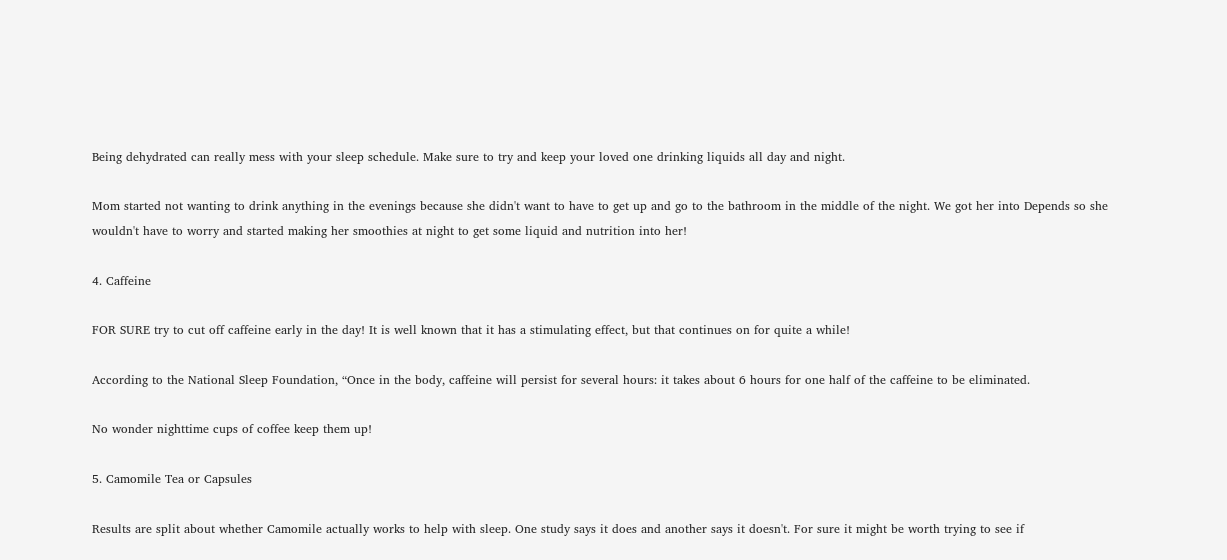Being dehydrated can really mess with your sleep schedule. Make sure to try and keep your loved one drinking liquids all day and night.

Mom started not wanting to drink anything in the evenings because she didn't want to have to get up and go to the bathroom in the middle of the night. We got her into Depends so she wouldn't have to worry and started making her smoothies at night to get some liquid and nutrition into her!

4. Caffeine

FOR SURE try to cut off caffeine early in the day! It is well known that it has a stimulating effect, but that continues on for quite a while!

According to the National Sleep Foundation, “Once in the body, caffeine will persist for several hours: it takes about 6 hours for one half of the caffeine to be eliminated.

No wonder nighttime cups of coffee keep them up!

5. Camomile Tea or Capsules

Results are split about whether Camomile actually works to help with sleep. One study says it does and another says it doesn't. For sure it might be worth trying to see if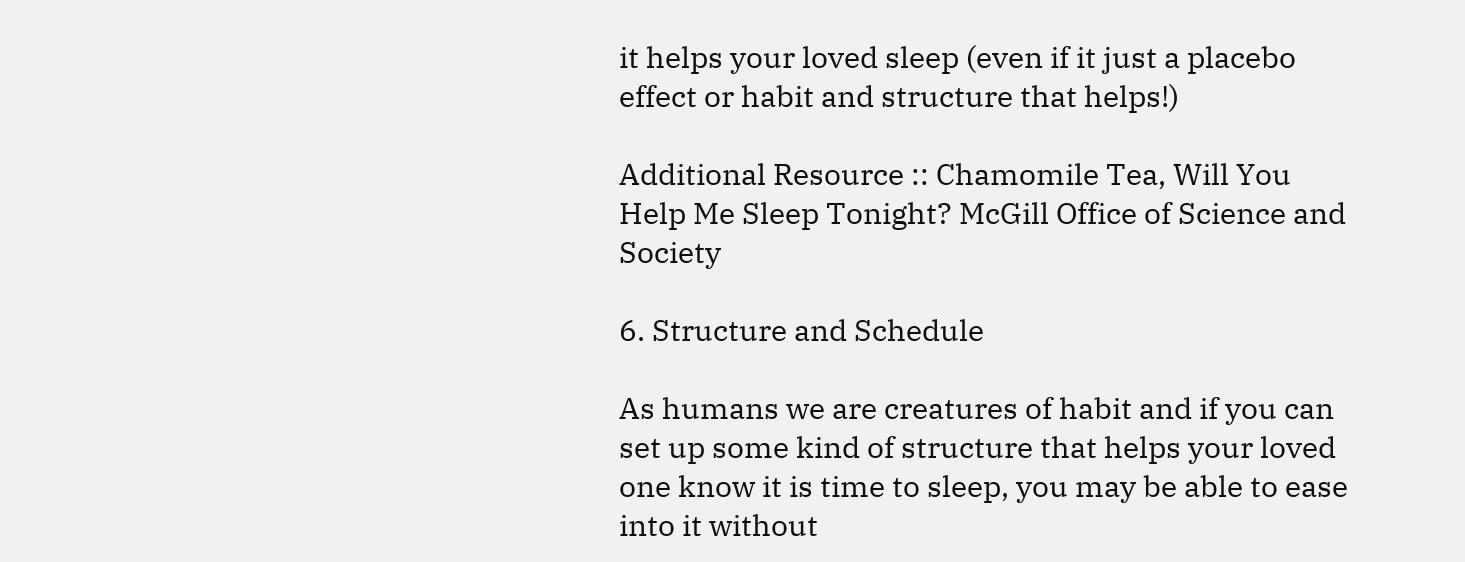it helps your loved sleep (even if it just a placebo effect or habit and structure that helps!)

Additional Resource :: Chamomile Tea, Will You Help Me Sleep Tonight? McGill Office of Science and Society

6. Structure and Schedule

As humans we are creatures of habit and if you can set up some kind of structure that helps your loved one know it is time to sleep, you may be able to ease into it without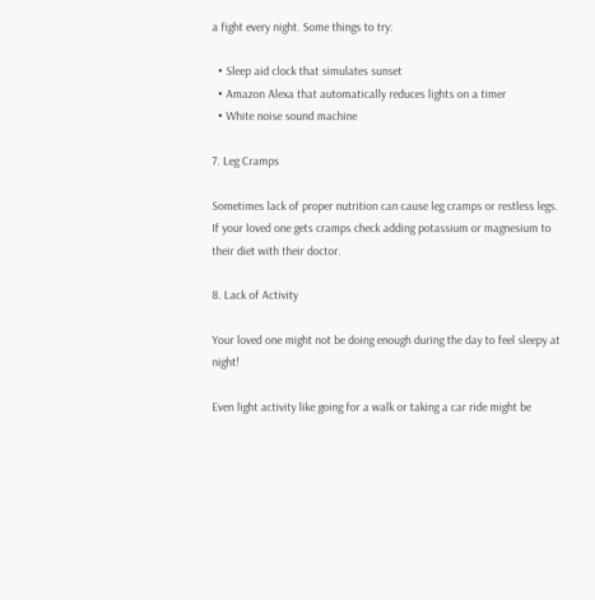a fight every night. Some things to try:

  • Sleep aid clock that simulates sunset
  • Amazon Alexa that automatically reduces lights on a timer
  • White noise sound machine

7. Leg Cramps

Sometimes lack of proper nutrition can cause leg cramps or restless legs. If your loved one gets cramps check adding potassium or magnesium to their diet with their doctor.

8. Lack of Activity

Your loved one might not be doing enough during the day to feel sleepy at night!

Even light activity like going for a walk or taking a car ride might be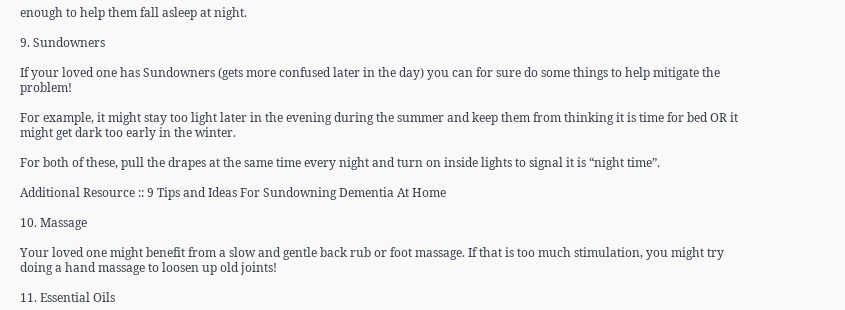enough to help them fall asleep at night.

9. Sundowners

If your loved one has Sundowners (gets more confused later in the day) you can for sure do some things to help mitigate the problem!

For example, it might stay too light later in the evening during the summer and keep them from thinking it is time for bed OR it might get dark too early in the winter.

For both of these, pull the drapes at the same time every night and turn on inside lights to signal it is “night time”.

Additional Resource :: 9 Tips and Ideas For Sundowning Dementia At Home

10. Massage

Your loved one might benefit from a slow and gentle back rub or foot massage. If that is too much stimulation, you might try doing a hand massage to loosen up old joints!

11. Essential Oils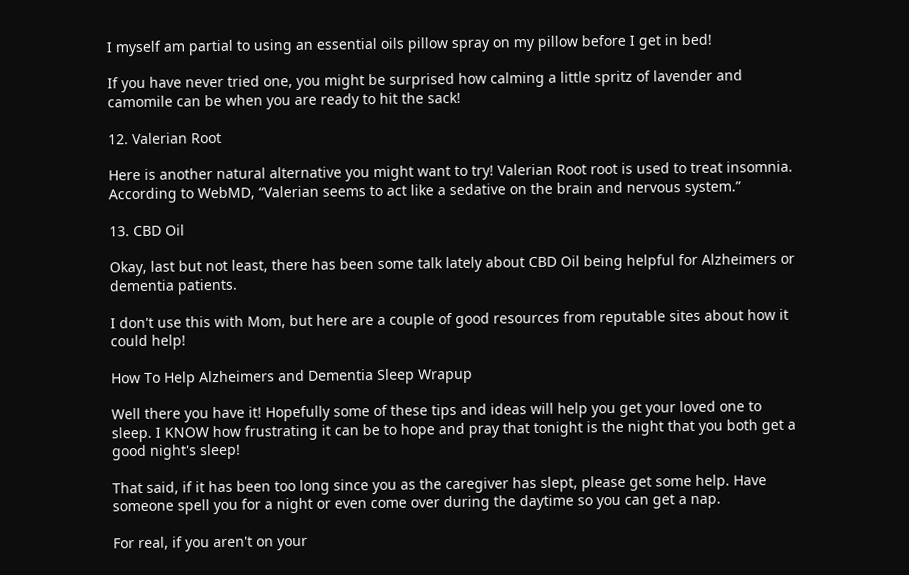I myself am partial to using an essential oils pillow spray on my pillow before I get in bed!

If you have never tried one, you might be surprised how calming a little spritz of lavender and camomile can be when you are ready to hit the sack!

12. Valerian Root

Here is another natural alternative you might want to try! Valerian Root root is used to treat insomnia. According to WebMD, “Valerian seems to act like a sedative on the brain and nervous system.”

13. CBD Oil

Okay, last but not least, there has been some talk lately about CBD Oil being helpful for Alzheimers or dementia patients.

I don't use this with Mom, but here are a couple of good resources from reputable sites about how it could help!

How To Help Alzheimers and Dementia Sleep Wrapup

Well there you have it! Hopefully some of these tips and ideas will help you get your loved one to sleep. I KNOW how frustrating it can be to hope and pray that tonight is the night that you both get a good night's sleep!

That said, if it has been too long since you as the caregiver has slept, please get some help. Have someone spell you for a night or even come over during the daytime so you can get a nap.

For real, if you aren't on your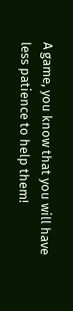A game, you know that you will have less patience to help them!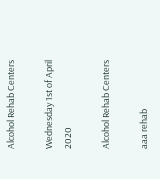Alcohol Rehab Centers

Wednesday 1st of April 2020

Alcohol Rehab Centers

aaa rehab